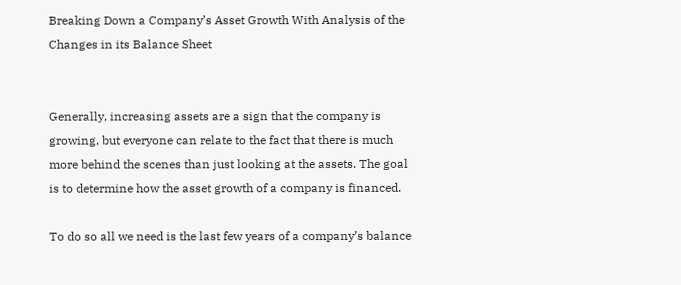Breaking Down a Company’s Asset Growth With Analysis of the Changes in its Balance Sheet


Generally, increasing assets are a sign that the company is growing, but everyone can relate to the fact that there is much more behind the scenes than just looking at the assets. The goal is to determine how the asset growth of a company is financed.

To do so all we need is the last few years of a company’s balance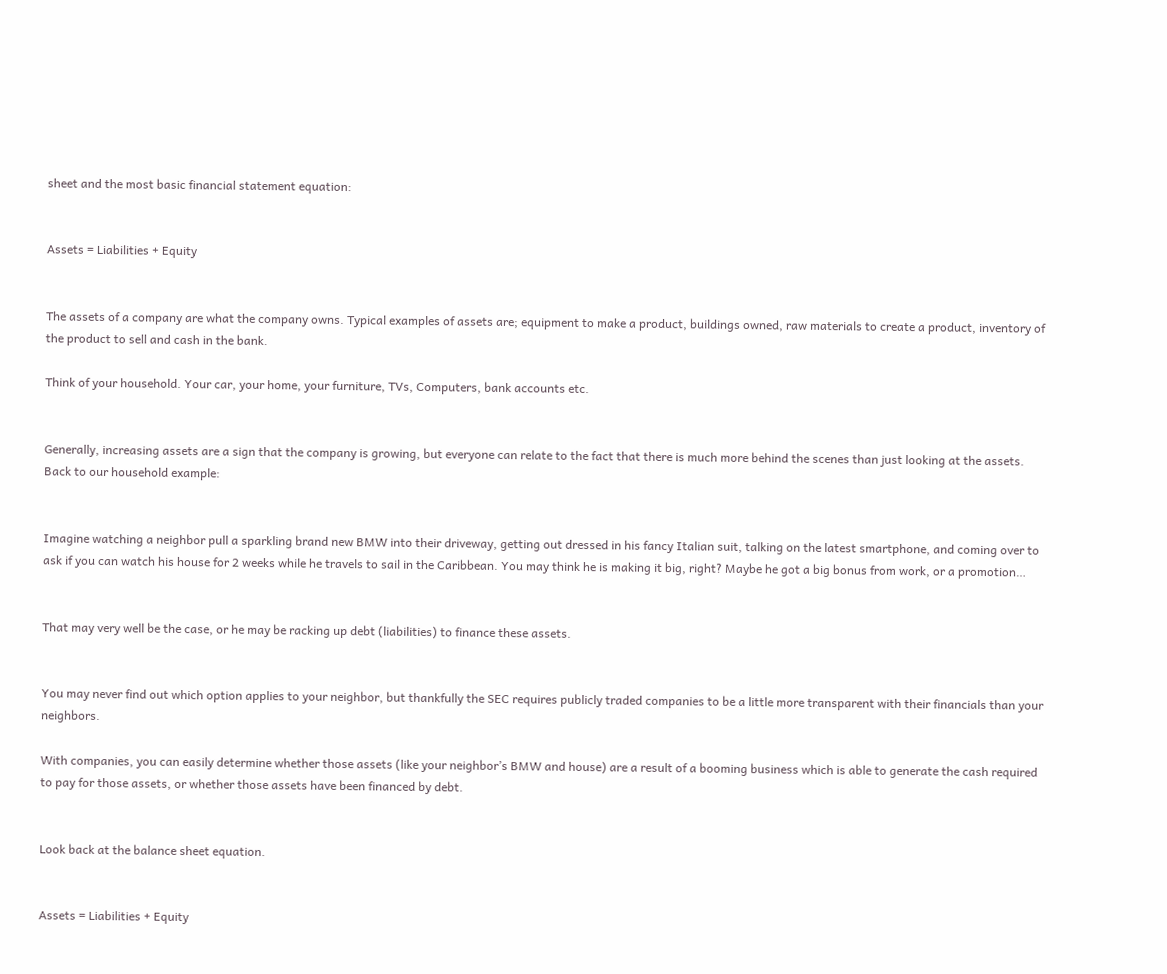sheet and the most basic financial statement equation:


Assets = Liabilities + Equity


The assets of a company are what the company owns. Typical examples of assets are; equipment to make a product, buildings owned, raw materials to create a product, inventory of the product to sell and cash in the bank.

Think of your household. Your car, your home, your furniture, TVs, Computers, bank accounts etc.


Generally, increasing assets are a sign that the company is growing, but everyone can relate to the fact that there is much more behind the scenes than just looking at the assets. Back to our household example:


Imagine watching a neighbor pull a sparkling brand new BMW into their driveway, getting out dressed in his fancy Italian suit, talking on the latest smartphone, and coming over to ask if you can watch his house for 2 weeks while he travels to sail in the Caribbean. You may think he is making it big, right? Maybe he got a big bonus from work, or a promotion…


That may very well be the case, or he may be racking up debt (liabilities) to finance these assets.


You may never find out which option applies to your neighbor, but thankfully the SEC requires publicly traded companies to be a little more transparent with their financials than your neighbors.

With companies, you can easily determine whether those assets (like your neighbor’s BMW and house) are a result of a booming business which is able to generate the cash required to pay for those assets, or whether those assets have been financed by debt.


Look back at the balance sheet equation.


Assets = Liabilities + Equity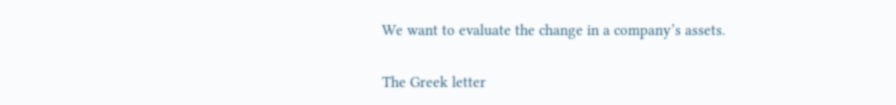We want to evaluate the change in a company’s assets.

The Greek letter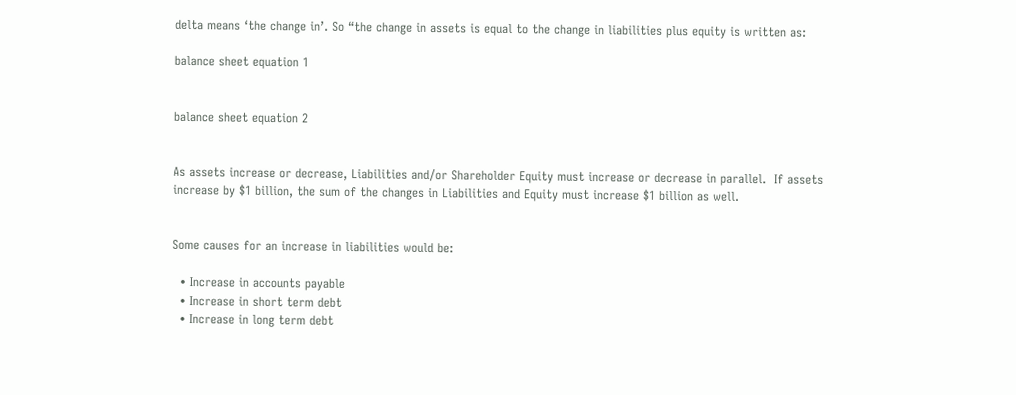delta means ‘the change in’. So “the change in assets is equal to the change in liabilities plus equity is written as:

balance sheet equation 1


balance sheet equation 2


As assets increase or decrease, Liabilities and/or Shareholder Equity must increase or decrease in parallel.  If assets increase by $1 billion, the sum of the changes in Liabilities and Equity must increase $1 billion as well.


Some causes for an increase in liabilities would be:

  • Increase in accounts payable
  • Increase in short term debt
  • Increase in long term debt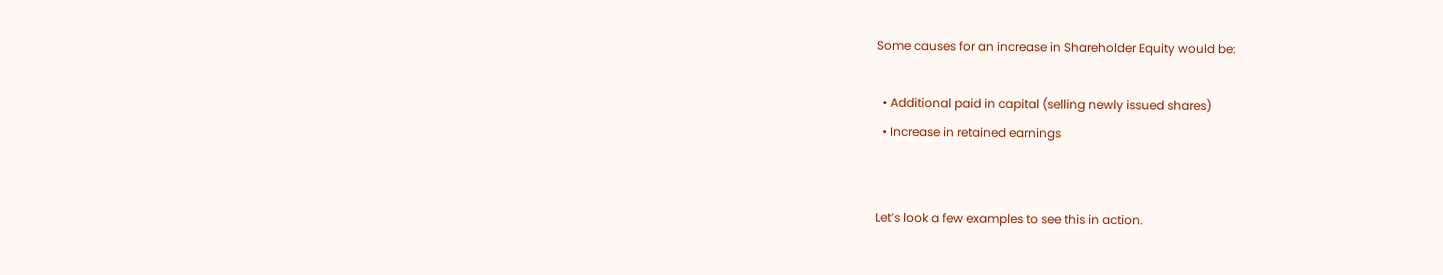Some causes for an increase in Shareholder Equity would be:

  • Additional paid in capital (selling newly issued shares)
  • Increase in retained earnings


Let’s look a few examples to see this in action.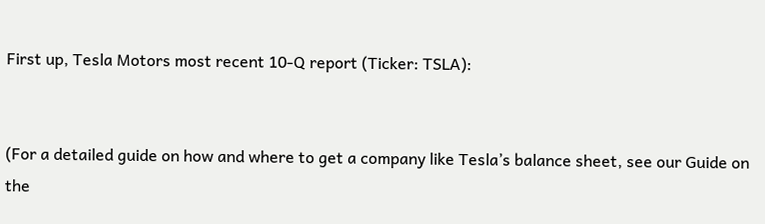First up, Tesla Motors most recent 10-Q report (Ticker: TSLA):


(For a detailed guide on how and where to get a company like Tesla’s balance sheet, see our Guide on the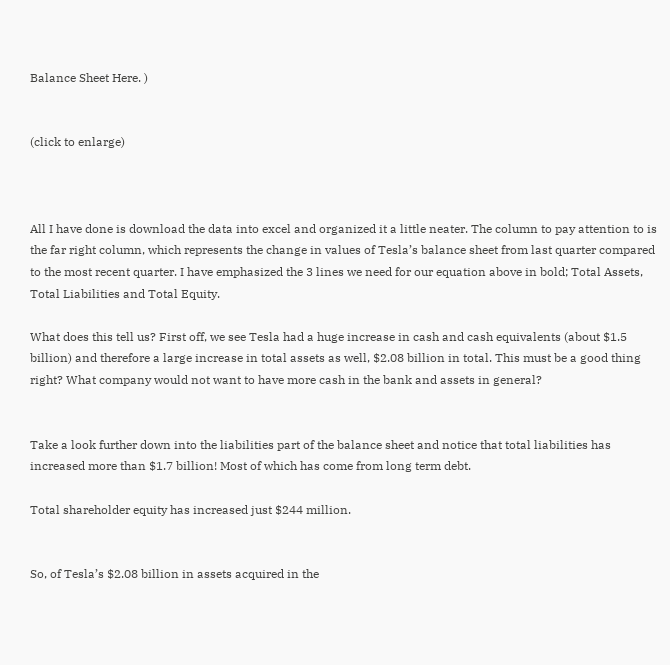Balance Sheet Here. )


(click to enlarge)



All I have done is download the data into excel and organized it a little neater. The column to pay attention to is the far right column, which represents the change in values of Tesla’s balance sheet from last quarter compared to the most recent quarter. I have emphasized the 3 lines we need for our equation above in bold; Total Assets, Total Liabilities and Total Equity.

What does this tell us? First off, we see Tesla had a huge increase in cash and cash equivalents (about $1.5 billion) and therefore a large increase in total assets as well, $2.08 billion in total. This must be a good thing right? What company would not want to have more cash in the bank and assets in general?


Take a look further down into the liabilities part of the balance sheet and notice that total liabilities has increased more than $1.7 billion! Most of which has come from long term debt.

Total shareholder equity has increased just $244 million.


So, of Tesla’s $2.08 billion in assets acquired in the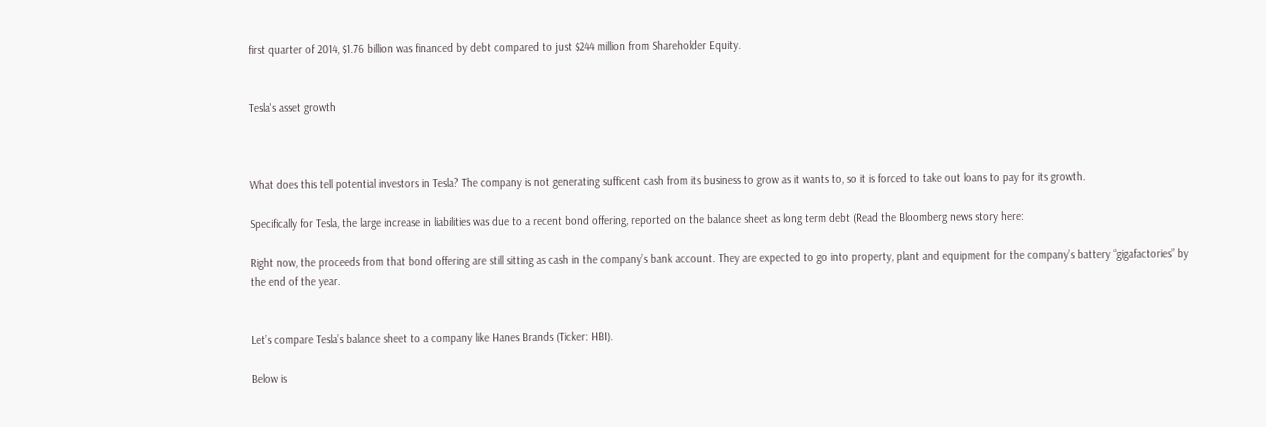first quarter of 2014, $1.76 billion was financed by debt compared to just $244 million from Shareholder Equity.


Tesla's asset growth



What does this tell potential investors in Tesla? The company is not generating sufficent cash from its business to grow as it wants to, so it is forced to take out loans to pay for its growth.

Specifically for Tesla, the large increase in liabilities was due to a recent bond offering, reported on the balance sheet as long term debt (Read the Bloomberg news story here:

Right now, the proceeds from that bond offering are still sitting as cash in the company’s bank account. They are expected to go into property, plant and equipment for the company’s battery “gigafactories” by the end of the year.


Let’s compare Tesla’s balance sheet to a company like Hanes Brands (Ticker: HBI).

Below is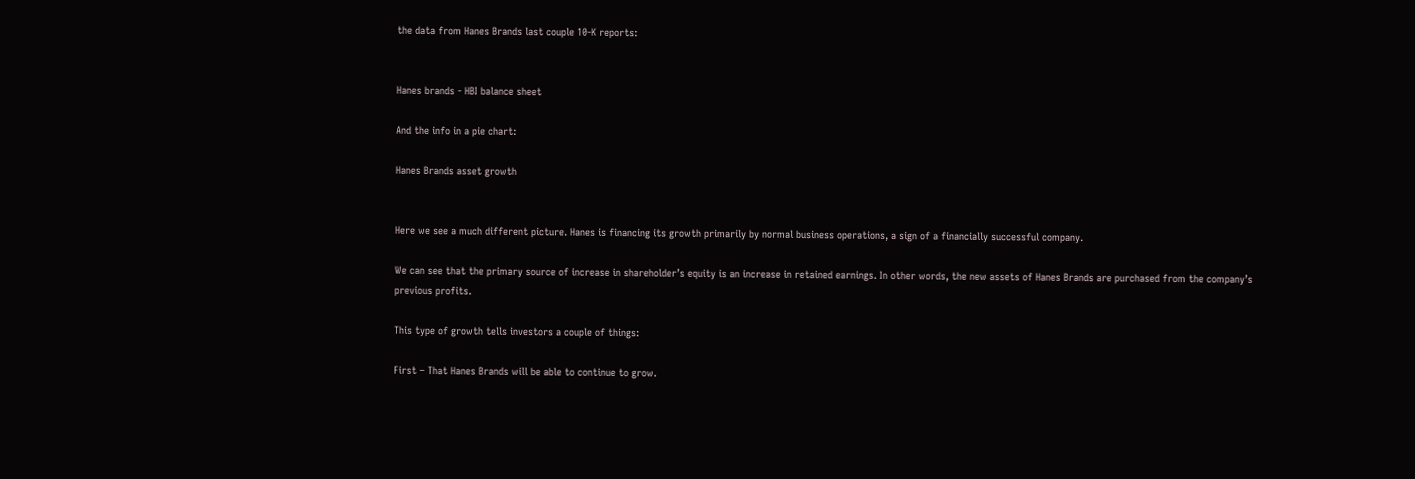the data from Hanes Brands last couple 10-K reports:


Hanes brands - HBI balance sheet

And the info in a pie chart:

Hanes Brands asset growth


Here we see a much different picture. Hanes is financing its growth primarily by normal business operations, a sign of a financially successful company.

We can see that the primary source of increase in shareholder’s equity is an increase in retained earnings. In other words, the new assets of Hanes Brands are purchased from the company’s previous profits.

This type of growth tells investors a couple of things:

First – That Hanes Brands will be able to continue to grow.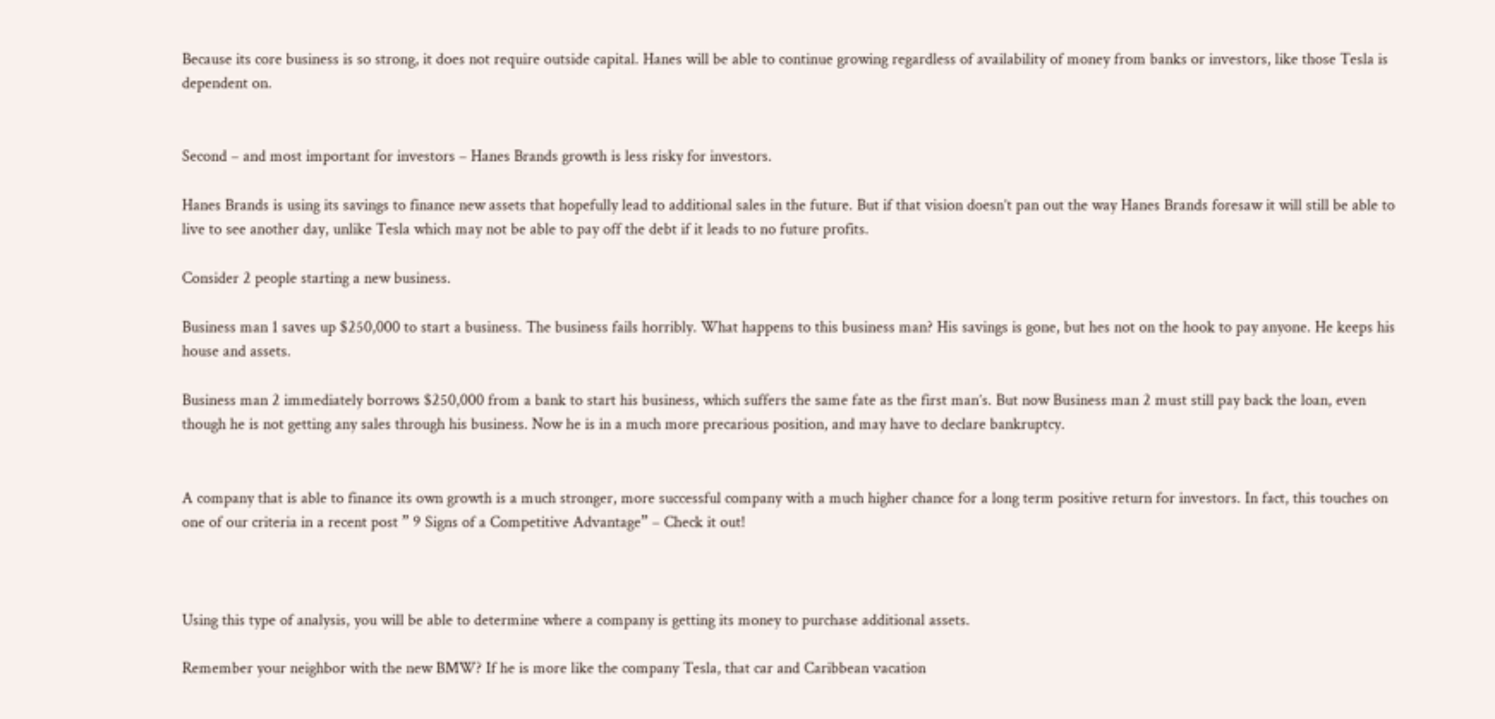Because its core business is so strong, it does not require outside capital. Hanes will be able to continue growing regardless of availability of money from banks or investors, like those Tesla is dependent on.


Second – and most important for investors – Hanes Brands growth is less risky for investors.

Hanes Brands is using its savings to finance new assets that hopefully lead to additional sales in the future. But if that vision doesn’t pan out the way Hanes Brands foresaw it will still be able to live to see another day, unlike Tesla which may not be able to pay off the debt if it leads to no future profits.

Consider 2 people starting a new business.

Business man 1 saves up $250,000 to start a business. The business fails horribly. What happens to this business man? His savings is gone, but hes not on the hook to pay anyone. He keeps his house and assets.

Business man 2 immediately borrows $250,000 from a bank to start his business, which suffers the same fate as the first man’s. But now Business man 2 must still pay back the loan, even though he is not getting any sales through his business. Now he is in a much more precarious position, and may have to declare bankruptcy.


A company that is able to finance its own growth is a much stronger, more successful company with a much higher chance for a long term positive return for investors. In fact, this touches on one of our criteria in a recent post ” 9 Signs of a Competitive Advantage” – Check it out!



Using this type of analysis, you will be able to determine where a company is getting its money to purchase additional assets.

Remember your neighbor with the new BMW? If he is more like the company Tesla, that car and Caribbean vacation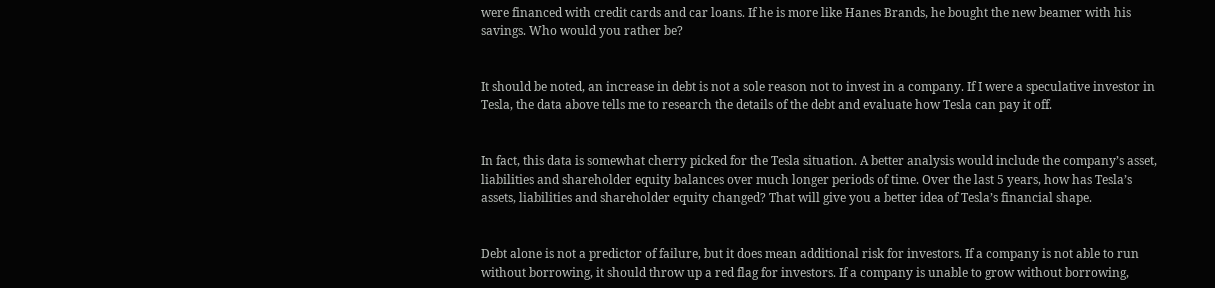were financed with credit cards and car loans. If he is more like Hanes Brands, he bought the new beamer with his savings. Who would you rather be?


It should be noted, an increase in debt is not a sole reason not to invest in a company. If I were a speculative investor in Tesla, the data above tells me to research the details of the debt and evaluate how Tesla can pay it off.


In fact, this data is somewhat cherry picked for the Tesla situation. A better analysis would include the company’s asset, liabilities and shareholder equity balances over much longer periods of time. Over the last 5 years, how has Tesla’s assets, liabilities and shareholder equity changed? That will give you a better idea of Tesla’s financial shape.


Debt alone is not a predictor of failure, but it does mean additional risk for investors. If a company is not able to run without borrowing, it should throw up a red flag for investors. If a company is unable to grow without borrowing,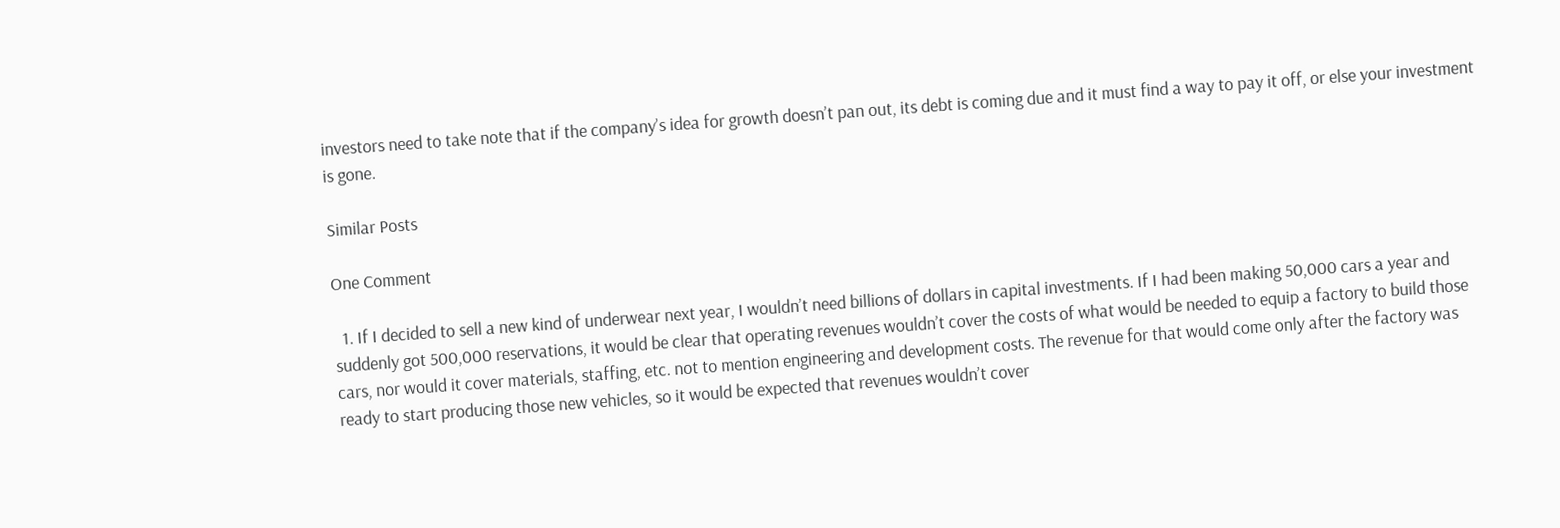investors need to take note that if the company’s idea for growth doesn’t pan out, its debt is coming due and it must find a way to pay it off, or else your investment is gone.

Similar Posts

One Comment

  1. If I decided to sell a new kind of underwear next year, I wouldn’t need billions of dollars in capital investments. If I had been making 50,000 cars a year and suddenly got 500,000 reservations, it would be clear that operating revenues wouldn’t cover the costs of what would be needed to equip a factory to build those cars, nor would it cover materials, staffing, etc. not to mention engineering and development costs. The revenue for that would come only after the factory was ready to start producing those new vehicles, so it would be expected that revenues wouldn’t cover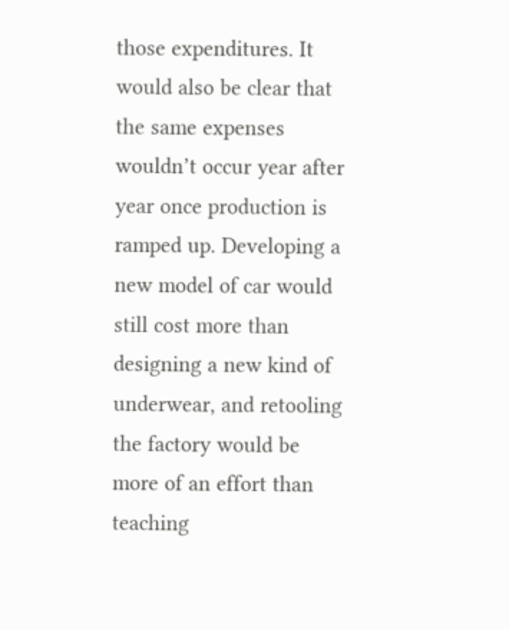those expenditures. It would also be clear that the same expenses wouldn’t occur year after year once production is ramped up. Developing a new model of car would still cost more than designing a new kind of underwear, and retooling the factory would be more of an effort than teaching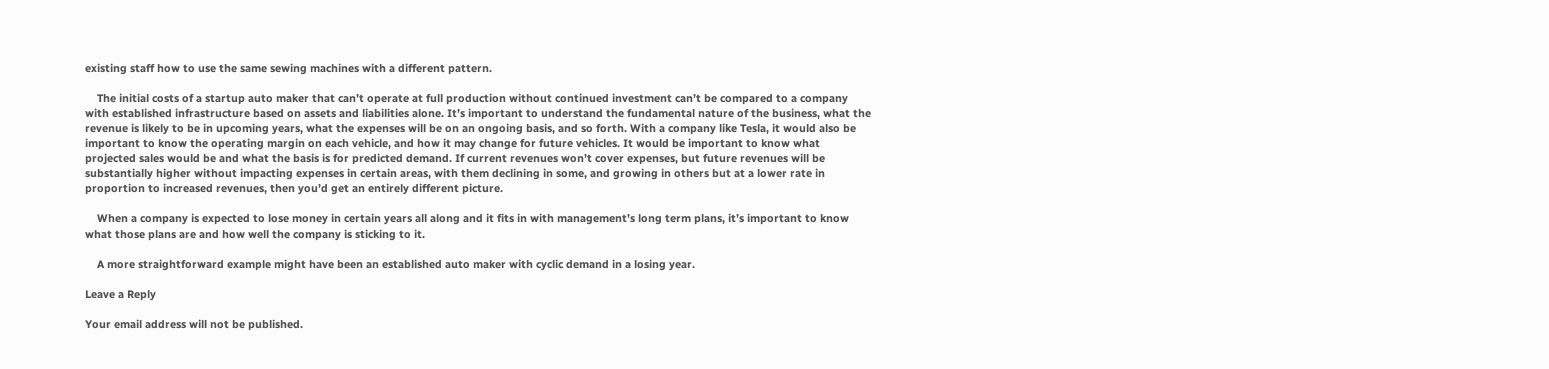existing staff how to use the same sewing machines with a different pattern.

    The initial costs of a startup auto maker that can’t operate at full production without continued investment can’t be compared to a company with established infrastructure based on assets and liabilities alone. It’s important to understand the fundamental nature of the business, what the revenue is likely to be in upcoming years, what the expenses will be on an ongoing basis, and so forth. With a company like Tesla, it would also be important to know the operating margin on each vehicle, and how it may change for future vehicles. It would be important to know what projected sales would be and what the basis is for predicted demand. If current revenues won’t cover expenses, but future revenues will be substantially higher without impacting expenses in certain areas, with them declining in some, and growing in others but at a lower rate in proportion to increased revenues, then you’d get an entirely different picture.

    When a company is expected to lose money in certain years all along and it fits in with management’s long term plans, it’s important to know what those plans are and how well the company is sticking to it.

    A more straightforward example might have been an established auto maker with cyclic demand in a losing year.

Leave a Reply

Your email address will not be published.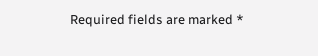Required fields are marked *